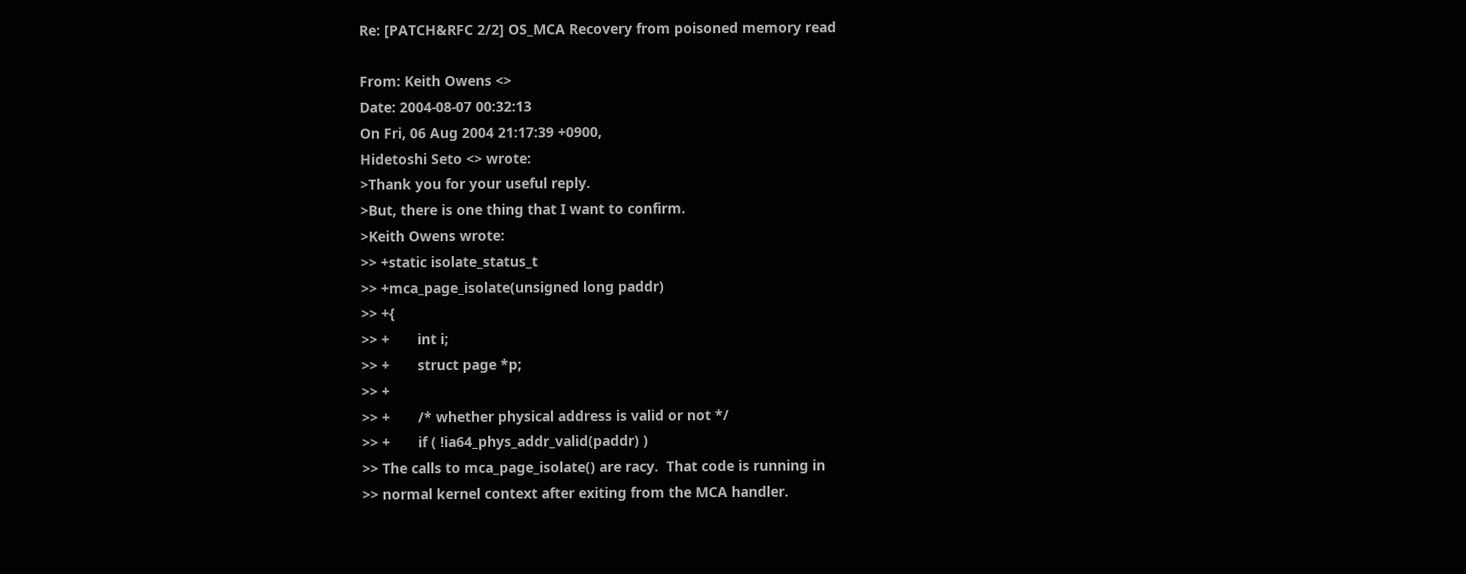Re: [PATCH&RFC 2/2] OS_MCA Recovery from poisoned memory read

From: Keith Owens <>
Date: 2004-08-07 00:32:13
On Fri, 06 Aug 2004 21:17:39 +0900,
Hidetoshi Seto <> wrote:
>Thank you for your useful reply.
>But, there is one thing that I want to confirm.
>Keith Owens wrote:
>> +static isolate_status_t
>> +mca_page_isolate(unsigned long paddr)
>> +{
>> +       int i;
>> +       struct page *p;
>> +
>> +       /* whether physical address is valid or not */
>> +       if ( !ia64_phys_addr_valid(paddr) )
>> The calls to mca_page_isolate() are racy.  That code is running in
>> normal kernel context after exiting from the MCA handler.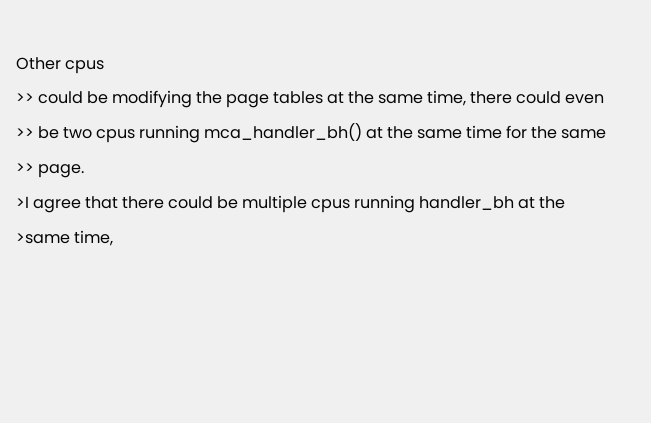Other cpus
>> could be modifying the page tables at the same time, there could even
>> be two cpus running mca_handler_bh() at the same time for the same
>> page.
>I agree that there could be multiple cpus running handler_bh at the
>same time,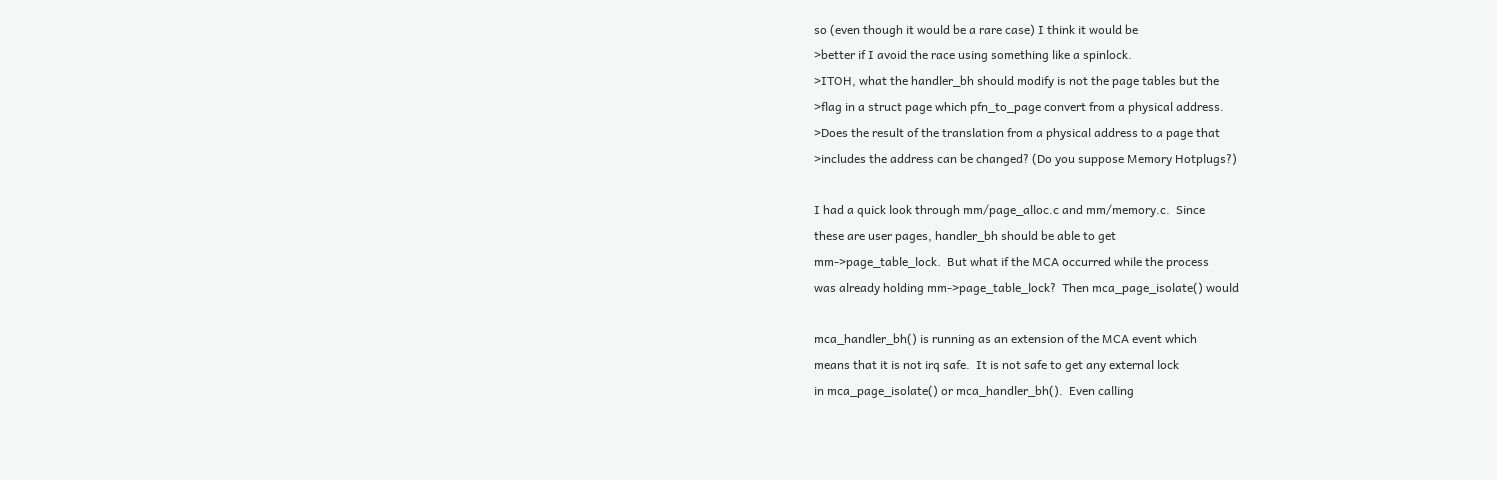so (even though it would be a rare case) I think it would be
>better if I avoid the race using something like a spinlock.
>ITOH, what the handler_bh should modify is not the page tables but the
>flag in a struct page which pfn_to_page convert from a physical address.
>Does the result of the translation from a physical address to a page that
>includes the address can be changed? (Do you suppose Memory Hotplugs?)

I had a quick look through mm/page_alloc.c and mm/memory.c.  Since
these are user pages, handler_bh should be able to get
mm->page_table_lock.  But what if the MCA occurred while the process
was already holding mm->page_table_lock?  Then mca_page_isolate() would

mca_handler_bh() is running as an extension of the MCA event which
means that it is not irq safe.  It is not safe to get any external lock
in mca_page_isolate() or mca_handler_bh().  Even calling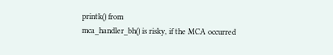printk() from
mca_handler_bh() is risky, if the MCA occurred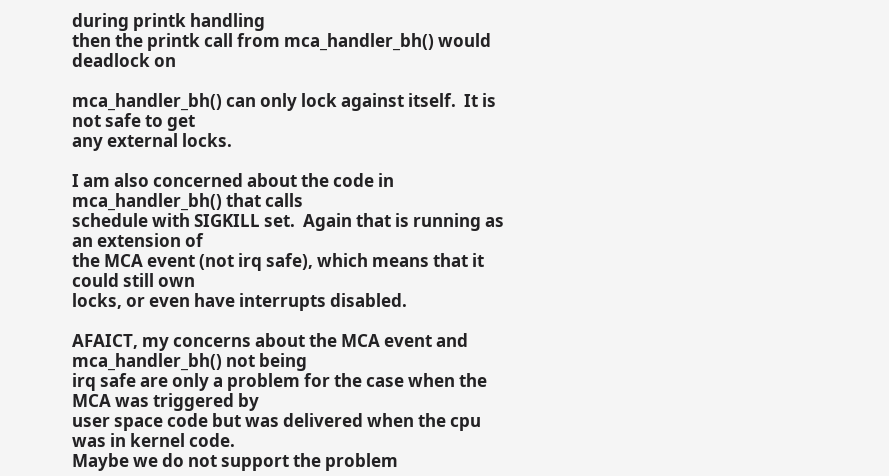during printk handling
then the printk call from mca_handler_bh() would deadlock on

mca_handler_bh() can only lock against itself.  It is not safe to get
any external locks.

I am also concerned about the code in mca_handler_bh() that calls
schedule with SIGKILL set.  Again that is running as an extension of
the MCA event (not irq safe), which means that it could still own
locks, or even have interrupts disabled.

AFAICT, my concerns about the MCA event and mca_handler_bh() not being
irq safe are only a problem for the case when the MCA was triggered by
user space code but was delivered when the cpu was in kernel code.
Maybe we do not support the problem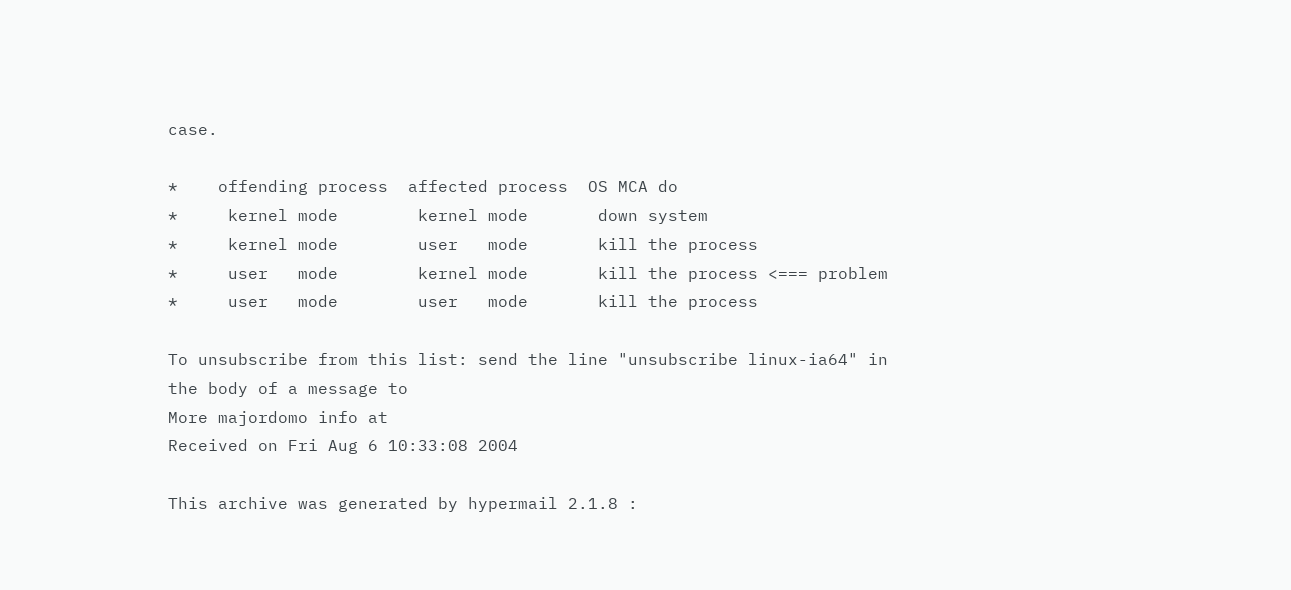case.

*    offending process  affected process  OS MCA do
*     kernel mode        kernel mode       down system
*     kernel mode        user   mode       kill the process
*     user   mode        kernel mode       kill the process <=== problem
*     user   mode        user   mode       kill the process

To unsubscribe from this list: send the line "unsubscribe linux-ia64" in
the body of a message to
More majordomo info at
Received on Fri Aug 6 10:33:08 2004

This archive was generated by hypermail 2.1.8 :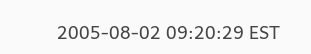2005-08-02 09:20:29 EST